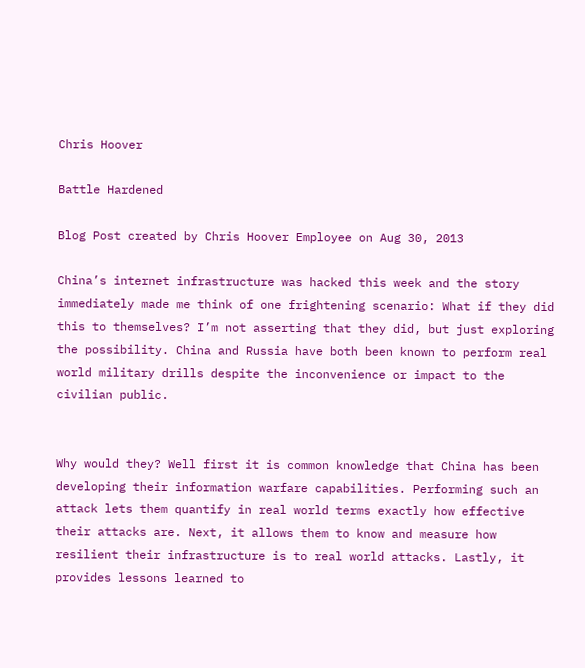Chris Hoover

Battle Hardened

Blog Post created by Chris Hoover Employee on Aug 30, 2013

China’s internet infrastructure was hacked this week and the story immediately made me think of one frightening scenario: What if they did this to themselves? I’m not asserting that they did, but just exploring the possibility. China and Russia have both been known to perform real world military drills despite the inconvenience or impact to the civilian public.


Why would they? Well first it is common knowledge that China has been developing their information warfare capabilities. Performing such an attack lets them quantify in real world terms exactly how effective their attacks are. Next, it allows them to know and measure how resilient their infrastructure is to real world attacks. Lastly, it provides lessons learned to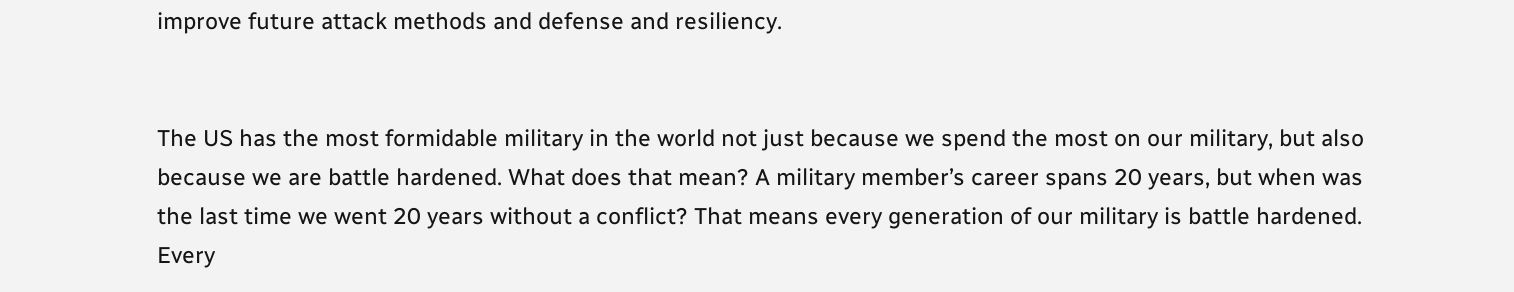improve future attack methods and defense and resiliency.


The US has the most formidable military in the world not just because we spend the most on our military, but also because we are battle hardened. What does that mean? A military member’s career spans 20 years, but when was the last time we went 20 years without a conflict? That means every generation of our military is battle hardened.  Every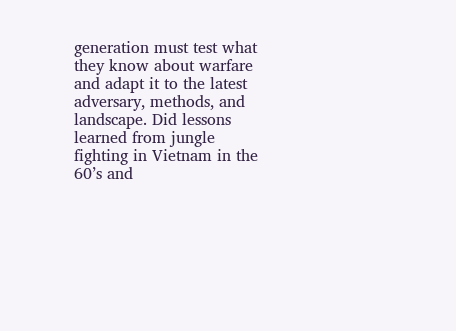generation must test what they know about warfare and adapt it to the latest adversary, methods, and landscape. Did lessons learned from jungle fighting in Vietnam in the 60’s and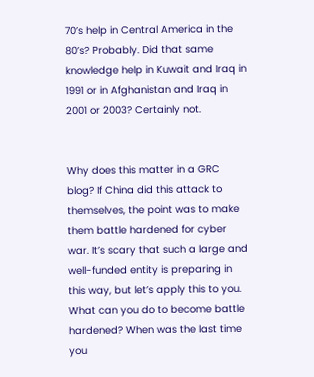70’s help in Central America in the 80’s? Probably. Did that same knowledge help in Kuwait and Iraq in 1991 or in Afghanistan and Iraq in 2001 or 2003? Certainly not.


Why does this matter in a GRC blog? If China did this attack to themselves, the point was to make them battle hardened for cyber war. It’s scary that such a large and well-funded entity is preparing in this way, but let’s apply this to you. What can you do to become battle hardened? When was the last time you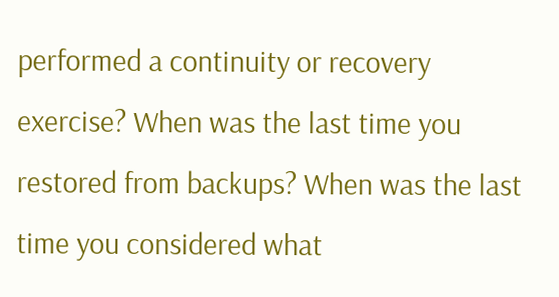performed a continuity or recovery exercise? When was the last time you restored from backups? When was the last time you considered what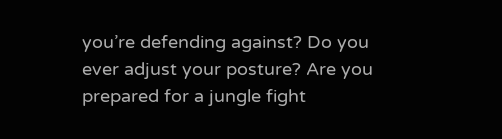you’re defending against? Do you ever adjust your posture? Are you prepared for a jungle fight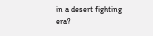in a desert fighting era?